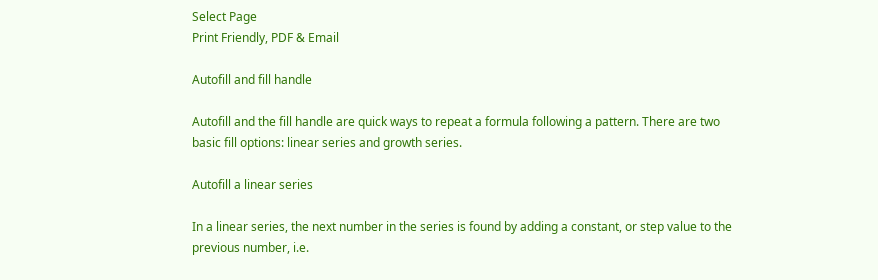Select Page
Print Friendly, PDF & Email

Autofill and fill handle

Autofill and the fill handle are quick ways to repeat a formula following a pattern. There are two basic fill options: linear series and growth series.

Autofill a linear series

In a linear series, the next number in the series is found by adding a constant, or step value to the previous number, i.e.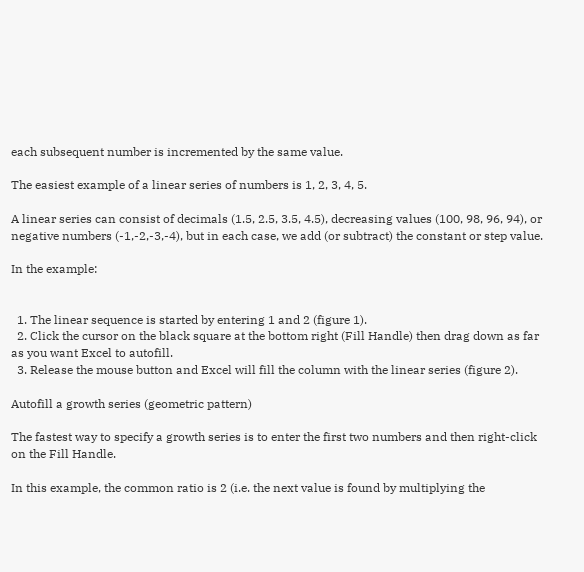each subsequent number is incremented by the same value.

The easiest example of a linear series of numbers is 1, 2, 3, 4, 5.

A linear series can consist of decimals (1.5, 2.5, 3.5, 4.5), decreasing values (100, 98, 96, 94), or negative numbers (-1,-2,-3,-4), but in each case, we add (or subtract) the constant or step value.

In the example:


  1. The linear sequence is started by entering 1 and 2 (figure 1).
  2. Click the cursor on the black square at the bottom right (Fill Handle) then drag down as far as you want Excel to autofill.
  3. Release the mouse button and Excel will fill the column with the linear series (figure 2).

Autofill a growth series (geometric pattern)

The fastest way to specify a growth series is to enter the first two numbers and then right-click on the Fill Handle.

In this example, the common ratio is 2 (i.e. the next value is found by multiplying the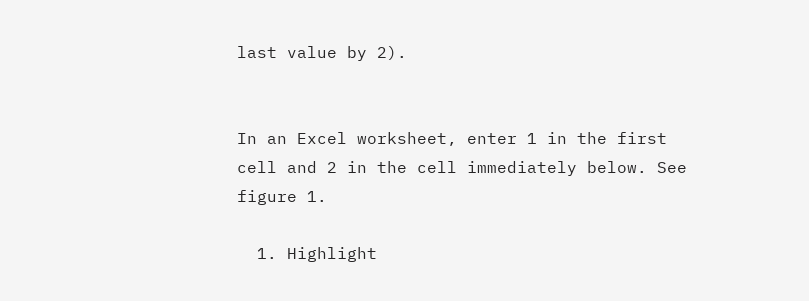last value by 2).


In an Excel worksheet, enter 1 in the first cell and 2 in the cell immediately below. See figure 1.

  1. Highlight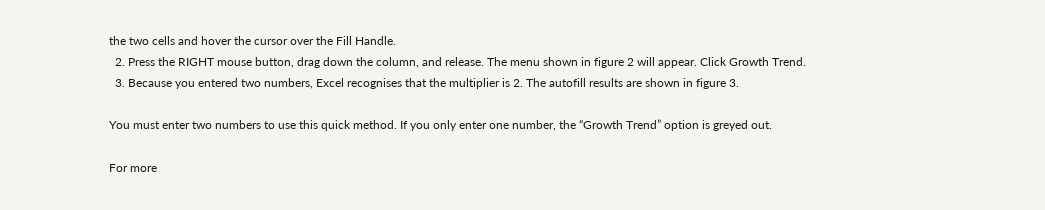the two cells and hover the cursor over the Fill Handle.
  2. Press the RIGHT mouse button, drag down the column, and release. The menu shown in figure 2 will appear. Click Growth Trend.
  3. Because you entered two numbers, Excel recognises that the multiplier is 2. The autofill results are shown in figure 3.

You must enter two numbers to use this quick method. If you only enter one number, the “Growth Trend” option is greyed out.

For more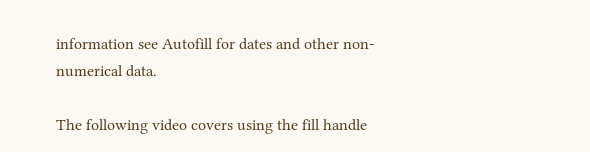information see Autofill for dates and other non-numerical data.

The following video covers using the fill handle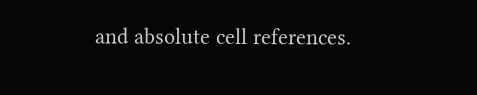and absolute cell references.